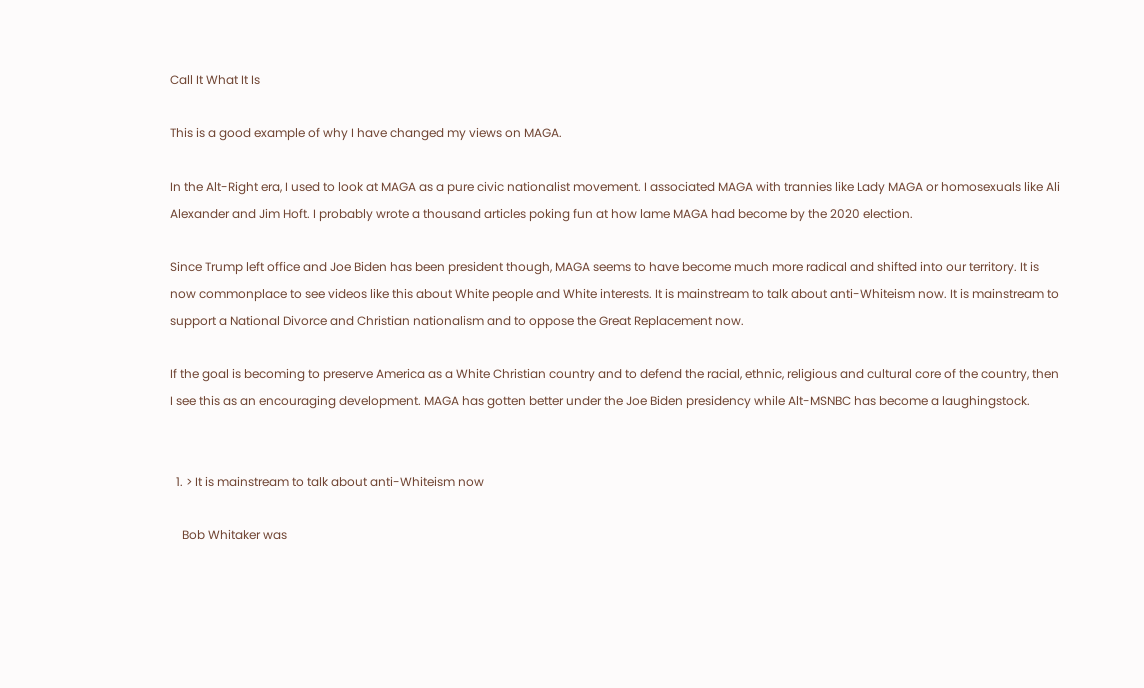Call It What It Is

This is a good example of why I have changed my views on MAGA.

In the Alt-Right era, I used to look at MAGA as a pure civic nationalist movement. I associated MAGA with trannies like Lady MAGA or homosexuals like Ali Alexander and Jim Hoft. I probably wrote a thousand articles poking fun at how lame MAGA had become by the 2020 election.

Since Trump left office and Joe Biden has been president though, MAGA seems to have become much more radical and shifted into our territory. It is now commonplace to see videos like this about White people and White interests. It is mainstream to talk about anti-Whiteism now. It is mainstream to support a National Divorce and Christian nationalism and to oppose the Great Replacement now.

If the goal is becoming to preserve America as a White Christian country and to defend the racial, ethnic, religious and cultural core of the country, then I see this as an encouraging development. MAGA has gotten better under the Joe Biden presidency while Alt-MSNBC has become a laughingstock.


  1. > It is mainstream to talk about anti-Whiteism now

    Bob Whitaker was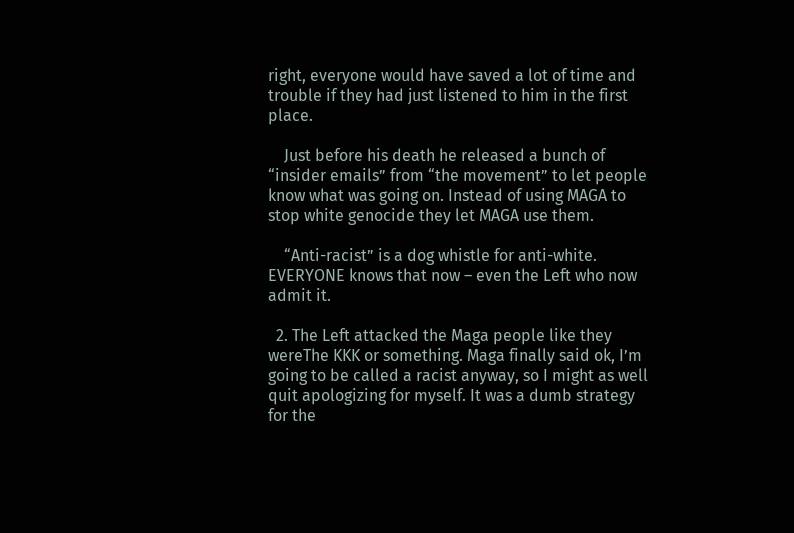right, everyone would have saved a lot of time and trouble if they had just listened to him in the first place.

    Just before his death he released a bunch of “insider emails” from “the movement” to let people know what was going on. Instead of using MAGA to stop white genocide they let MAGA use them.

    “Anti-racist” is a dog whistle for anti-white. EVERYONE knows that now – even the Left who now admit it.

  2. The Left attacked the Maga people like they wereThe KKK or something. Maga finally said ok, I’m going to be called a racist anyway, so I might as well quit apologizing for myself. It was a dumb strategy for the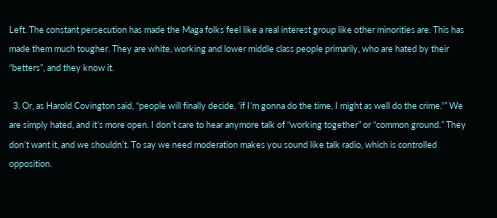Left. The constant persecution has made the Maga folks feel like a real interest group like other minorities are. This has made them much tougher. They are white, working and lower middle class people primarily, who are hated by their “betters”, and they know it.

  3. Or, as Harold Covington said, “people will finally decide, ‘if I’m gonna do the time, I might as well do the crime.'” We are simply hated, and it’s more open. I don’t care to hear anymore talk of “working together” or “common ground.” They don’t want it, and we shouldn’t. To say we need moderation makes you sound like talk radio, which is controlled opposition.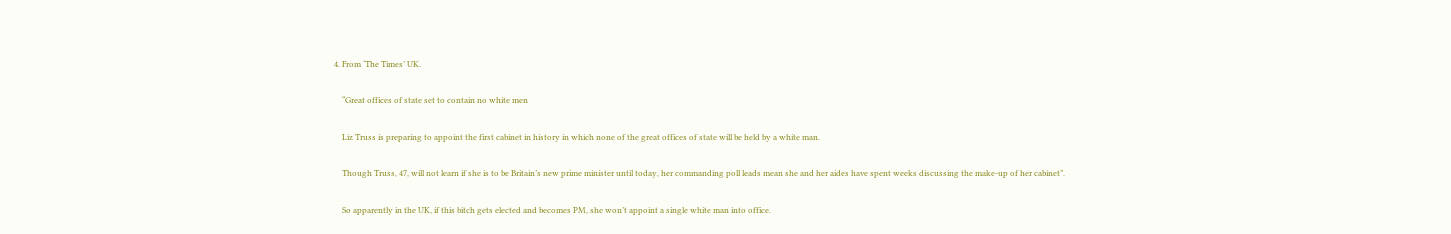4. From ‘The Times’ UK.

    “Great offices of state set to contain no white men

    Liz Truss is preparing to appoint the first cabinet in history in which none of the great offices of state will be held by a white man.

    Though Truss, 47, will not learn if she is to be Britain’s new prime minister until today, her commanding poll leads mean she and her aides have spent weeks discussing the make-up of her cabinet”.

    So apparently in the UK, if this bitch gets elected and becomes PM, she won’t appoint a single white man into office.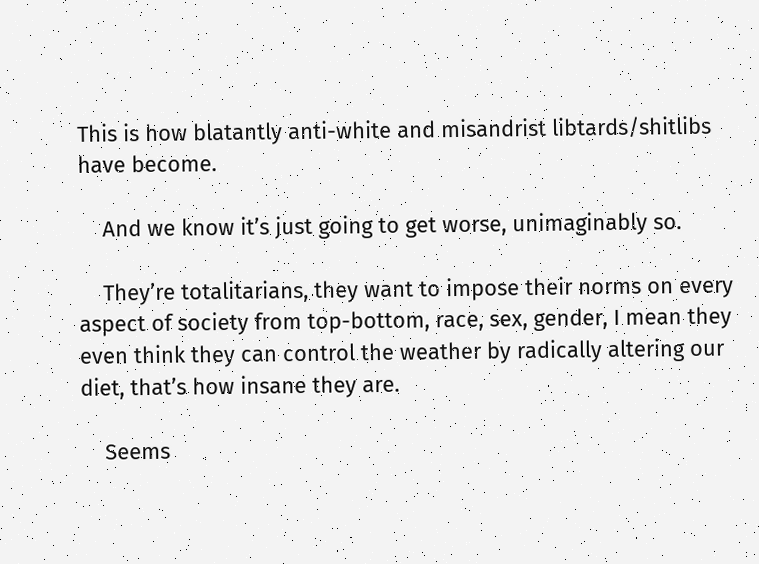This is how blatantly anti-white and misandrist libtards/shitlibs have become.

    And we know it’s just going to get worse, unimaginably so.

    They’re totalitarians, they want to impose their norms on every aspect of society from top-bottom, race, sex, gender, I mean they even think they can control the weather by radically altering our diet, that’s how insane they are.

    Seems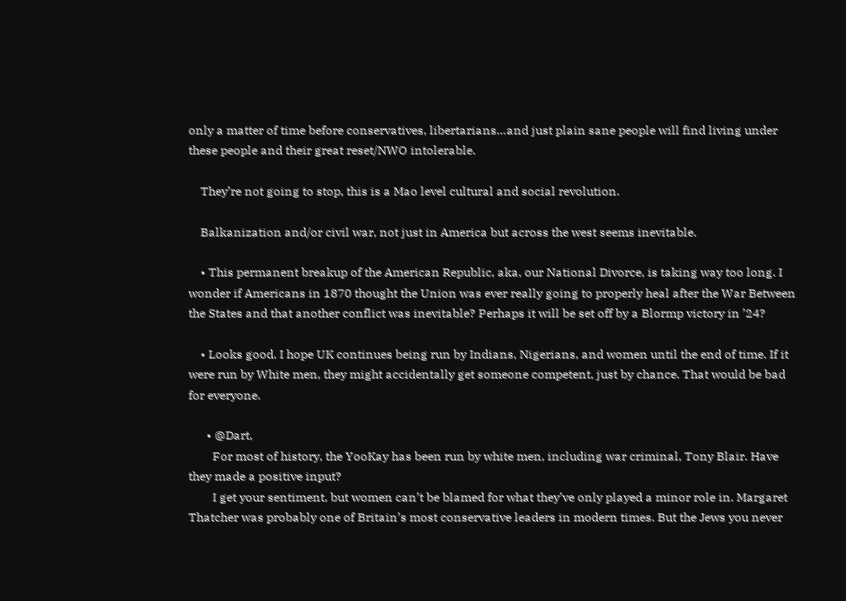only a matter of time before conservatives, libertarians…and just plain sane people will find living under these people and their great reset/NWO intolerable.

    They’re not going to stop, this is a Mao level cultural and social revolution.

    Balkanization and/or civil war, not just in America but across the west seems inevitable.

    • This permanent breakup of the American Republic, aka, our National Divorce, is taking way too long. I wonder if Americans in 1870 thought the Union was ever really going to properly heal after the War Between the States and that another conflict was inevitable? Perhaps it will be set off by a Blormp victory in ’24?

    • Looks good. I hope UK continues being run by Indians, Nigerians, and women until the end of time. If it were run by White men, they might accidentally get someone competent, just by chance. That would be bad for everyone.

      • @Dart,
        For most of history, the YooKay has been run by white men, including war criminal, Tony Blair. Have they made a positive input?
        I get your sentiment, but women can’t be blamed for what they’ve only played a minor role in. Margaret Thatcher was probably one of Britain’s most conservative leaders in modern times. But the Jews you never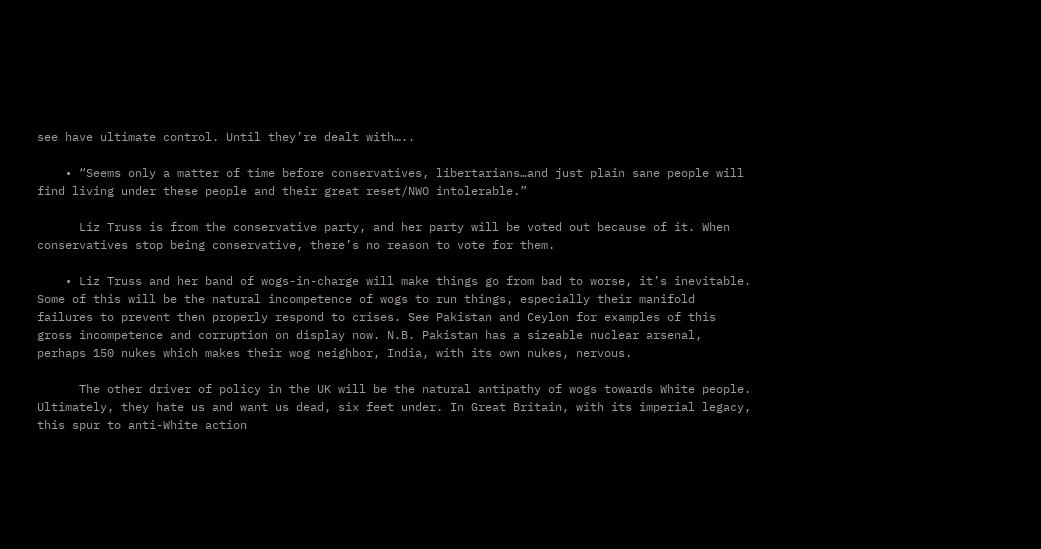see have ultimate control. Until they’re dealt with…..

    • “Seems only a matter of time before conservatives, libertarians…and just plain sane people will find living under these people and their great reset/NWO intolerable.”

      Liz Truss is from the conservative party, and her party will be voted out because of it. When conservatives stop being conservative, there’s no reason to vote for them.

    • Liz Truss and her band of wogs-in-charge will make things go from bad to worse, it’s inevitable. Some of this will be the natural incompetence of wogs to run things, especially their manifold failures to prevent then properly respond to crises. See Pakistan and Ceylon for examples of this gross incompetence and corruption on display now. N.B. Pakistan has a sizeable nuclear arsenal, perhaps 150 nukes which makes their wog neighbor, India, with its own nukes, nervous.

      The other driver of policy in the UK will be the natural antipathy of wogs towards White people. Ultimately, they hate us and want us dead, six feet under. In Great Britain, with its imperial legacy, this spur to anti-White action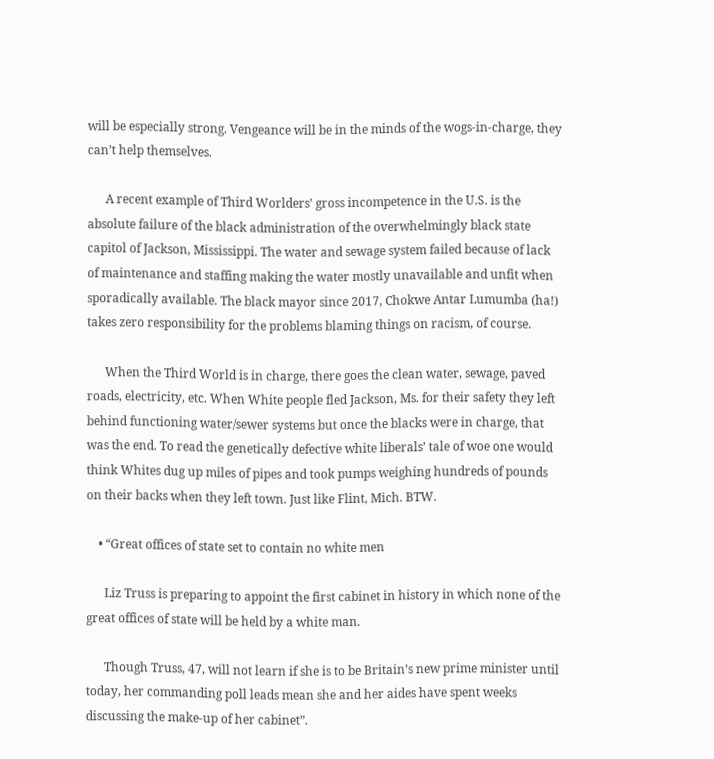will be especially strong. Vengeance will be in the minds of the wogs-in-charge, they can’t help themselves.

      A recent example of Third Worlders’ gross incompetence in the U.S. is the absolute failure of the black administration of the overwhelmingly black state capitol of Jackson, Mississippi. The water and sewage system failed because of lack of maintenance and staffing making the water mostly unavailable and unfit when sporadically available. The black mayor since 2017, Chokwe Antar Lumumba (ha!) takes zero responsibility for the problems blaming things on racism, of course.

      When the Third World is in charge, there goes the clean water, sewage, paved roads, electricity, etc. When White people fled Jackson, Ms. for their safety they left behind functioning water/sewer systems but once the blacks were in charge, that was the end. To read the genetically defective white liberals’ tale of woe one would think Whites dug up miles of pipes and took pumps weighing hundreds of pounds on their backs when they left town. Just like Flint, Mich. BTW.

    • “Great offices of state set to contain no white men

      Liz Truss is preparing to appoint the first cabinet in history in which none of the great offices of state will be held by a white man.

      Though Truss, 47, will not learn if she is to be Britain’s new prime minister until today, her commanding poll leads mean she and her aides have spent weeks discussing the make-up of her cabinet”.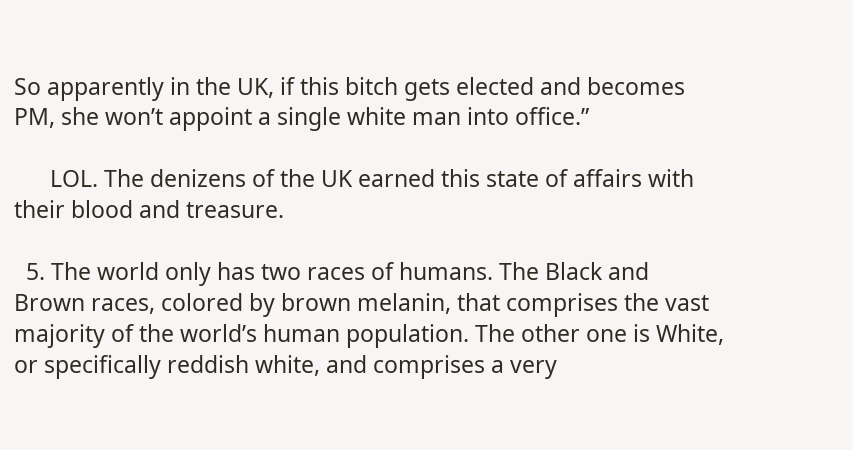So apparently in the UK, if this bitch gets elected and becomes PM, she won’t appoint a single white man into office.”

      LOL. The denizens of the UK earned this state of affairs with their blood and treasure.

  5. The world only has two races of humans. The Black and Brown races, colored by brown melanin, that comprises the vast majority of the world’s human population. The other one is White, or specifically reddish white, and comprises a very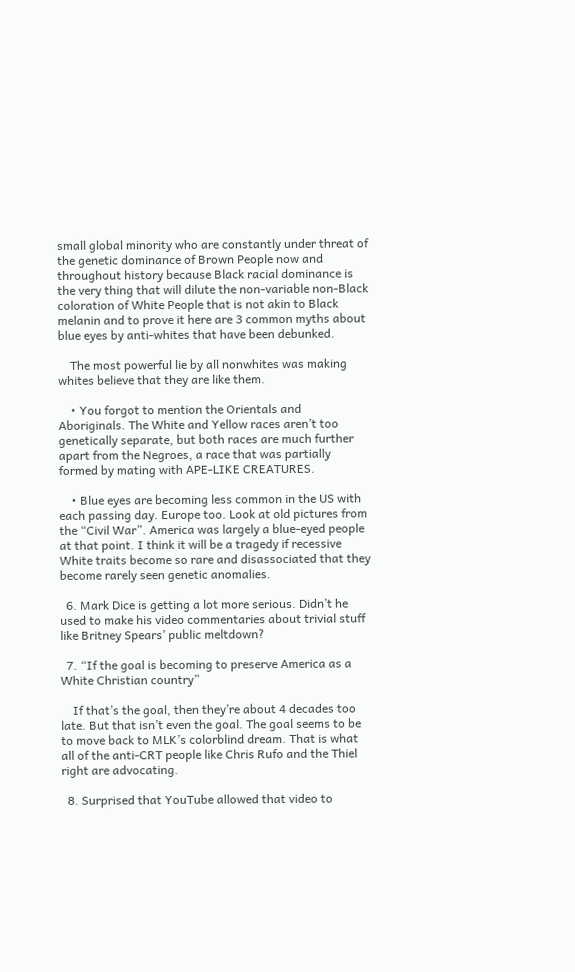small global minority who are constantly under threat of the genetic dominance of Brown People now and throughout history because Black racial dominance is the very thing that will dilute the non-variable non-Black coloration of White People that is not akin to Black melanin and to prove it here are 3 common myths about blue eyes by anti-whites that have been debunked.

    The most powerful lie by all nonwhites was making whites believe that they are like them.

    • You forgot to mention the Orientals and Aboriginals. The White and Yellow races aren’t too genetically separate, but both races are much further apart from the Negroes, a race that was partially formed by mating with APE-LIKE CREATURES.

    • Blue eyes are becoming less common in the US with each passing day. Europe too. Look at old pictures from the “Civil War”. America was largely a blue-eyed people at that point. I think it will be a tragedy if recessive White traits become so rare and disassociated that they become rarely seen genetic anomalies.

  6. Mark Dice is getting a lot more serious. Didn’t he used to make his video commentaries about trivial stuff like Britney Spears’ public meltdown?

  7. “If the goal is becoming to preserve America as a White Christian country”

    If that’s the goal, then they’re about 4 decades too late. But that isn’t even the goal. The goal seems to be to move back to MLK’s colorblind dream. That is what all of the anti-CRT people like Chris Rufo and the Thiel right are advocating.

  8. Surprised that YouTube allowed that video to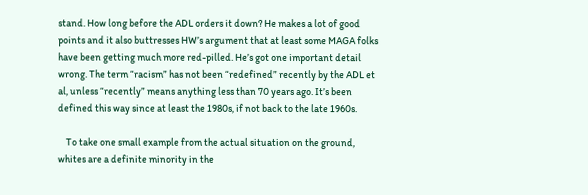stand. How long before the ADL orders it down? He makes a lot of good points and it also buttresses HW’s argument that at least some MAGA folks have been getting much more red-pilled. He’s got one important detail wrong. The term “racism” has not been “redefined” recently by the ADL et al, unless “recently” means anything less than 70 years ago. It’s been defined this way since at least the 1980s, if not back to the late 1960s.

    To take one small example from the actual situation on the ground, whites are a definite minority in the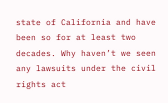state of California and have been so for at least two decades. Why haven’t we seen any lawsuits under the civil rights act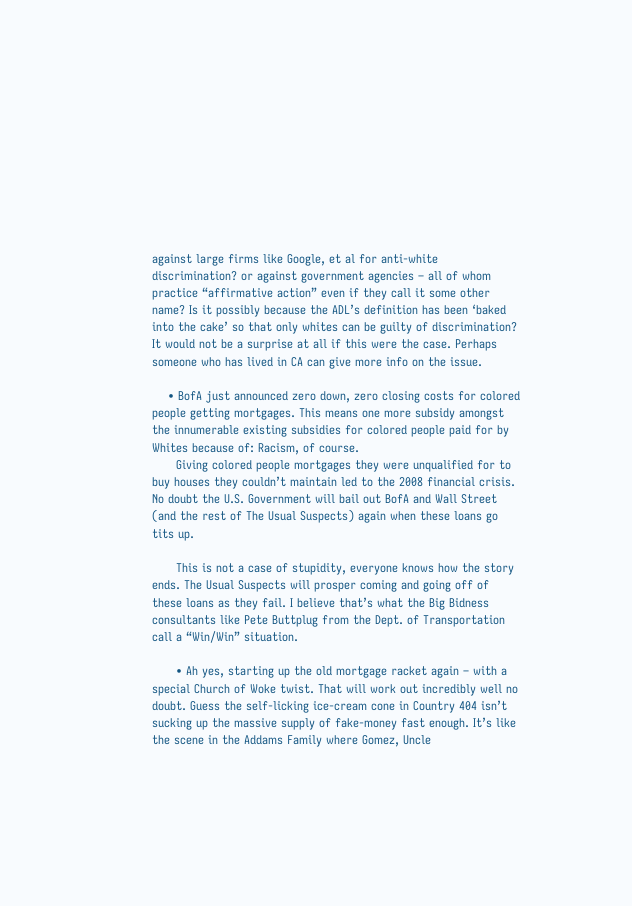against large firms like Google, et al for anti-white discrimination? or against government agencies – all of whom practice “affirmative action” even if they call it some other name? Is it possibly because the ADL’s definition has been ‘baked into the cake’ so that only whites can be guilty of discrimination? It would not be a surprise at all if this were the case. Perhaps someone who has lived in CA can give more info on the issue.

    • BofA just announced zero down, zero closing costs for colored people getting mortgages. This means one more subsidy amongst the innumerable existing subsidies for colored people paid for by Whites because of: Racism, of course.
      Giving colored people mortgages they were unqualified for to buy houses they couldn’t maintain led to the 2008 financial crisis. No doubt the U.S. Government will bail out BofA and Wall Street (and the rest of The Usual Suspects) again when these loans go tits up.

      This is not a case of stupidity, everyone knows how the story ends. The Usual Suspects will prosper coming and going off of these loans as they fail. I believe that’s what the Big Bidness consultants like Pete Buttplug from the Dept. of Transportation call a “Win/Win” situation.

      • Ah yes, starting up the old mortgage racket again – with a special Church of Woke twist. That will work out incredibly well no doubt. Guess the self-licking ice-cream cone in Country 404 isn’t sucking up the massive supply of fake-money fast enough. It’s like the scene in the Addams Family where Gomez, Uncle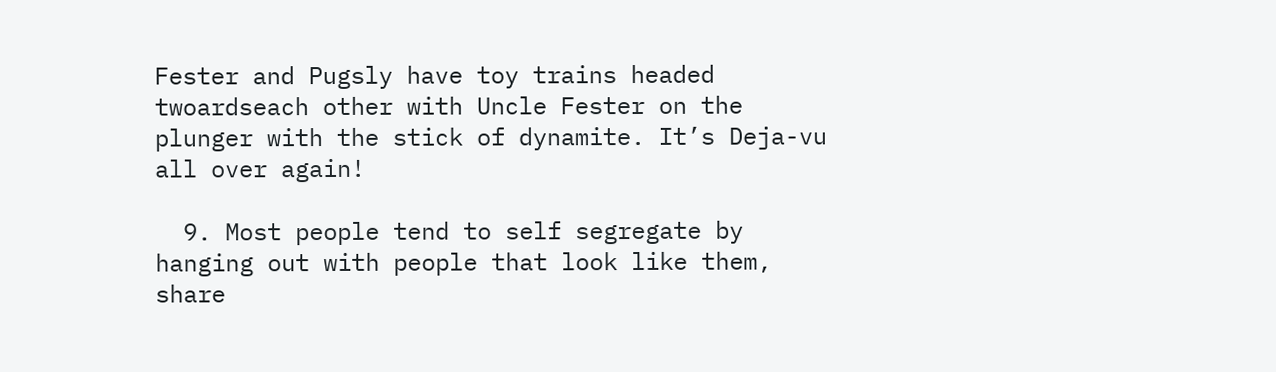Fester and Pugsly have toy trains headed twoardseach other with Uncle Fester on the plunger with the stick of dynamite. It’s Deja-vu all over again!

  9. Most people tend to self segregate by hanging out with people that look like them, share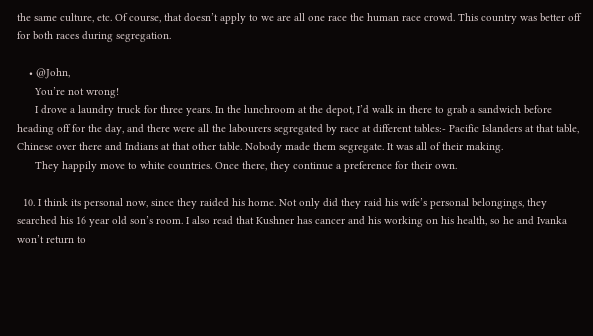the same culture, etc. Of course, that doesn’t apply to we are all one race the human race crowd. This country was better off for both races during segregation.

    • @John,
      You’re not wrong!
      I drove a laundry truck for three years. In the lunchroom at the depot, I’d walk in there to grab a sandwich before heading off for the day, and there were all the labourers segregated by race at different tables:- Pacific Islanders at that table, Chinese over there and Indians at that other table. Nobody made them segregate. It was all of their making.
      They happily move to white countries. Once there, they continue a preference for their own.

  10. I think its personal now, since they raided his home. Not only did they raid his wife’s personal belongings, they searched his 16 year old son’s room. I also read that Kushner has cancer and his working on his health, so he and Ivanka won’t return to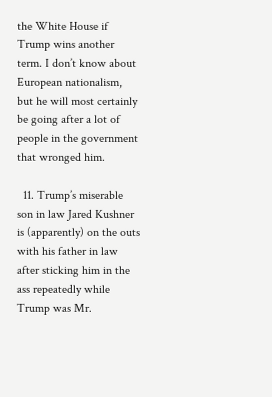the White House if Trump wins another term. I don’t know about European nationalism, but he will most certainly be going after a lot of people in the government that wronged him.

  11. Trump’s miserable son in law Jared Kushner is (apparently) on the outs with his father in law after sticking him in the ass repeatedly while Trump was Mr.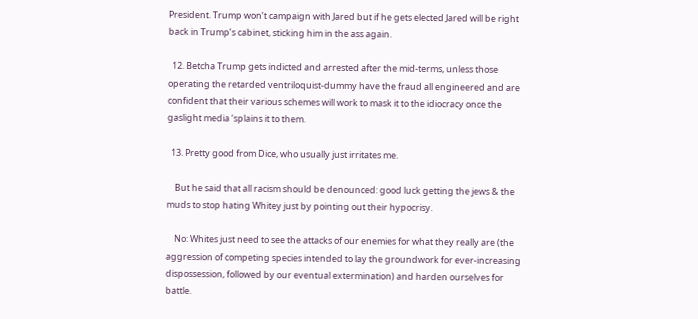President. Trump won’t campaign with Jared but if he gets elected Jared will be right back in Trump’s cabinet, sticking him in the ass again.

  12. Betcha Trump gets indicted and arrested after the mid-terms, unless those operating the retarded ventriloquist-dummy have the fraud all engineered and are confident that their various schemes will work to mask it to the idiocracy once the gaslight media ‘splains it to them.

  13. Pretty good from Dice, who usually just irritates me.

    But he said that all racism should be denounced: good luck getting the jews & the muds to stop hating Whitey just by pointing out their hypocrisy.

    No: Whites just need to see the attacks of our enemies for what they really are (the aggression of competing species intended to lay the groundwork for ever-increasing dispossession, followed by our eventual extermination) and harden ourselves for battle.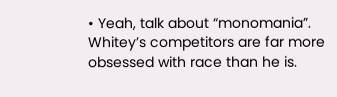• Yeah, talk about “monomania”. Whitey’s competitors are far more obsessed with race than he is.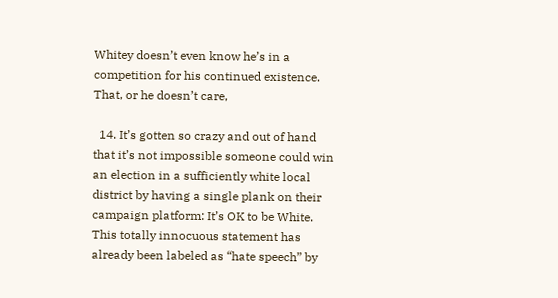Whitey doesn’t even know he’s in a competition for his continued existence. That, or he doesn’t care,

  14. It’s gotten so crazy and out of hand that it’s not impossible someone could win an election in a sufficiently white local district by having a single plank on their campaign platform: It’s OK to be White. This totally innocuous statement has already been labeled as “hate speech” by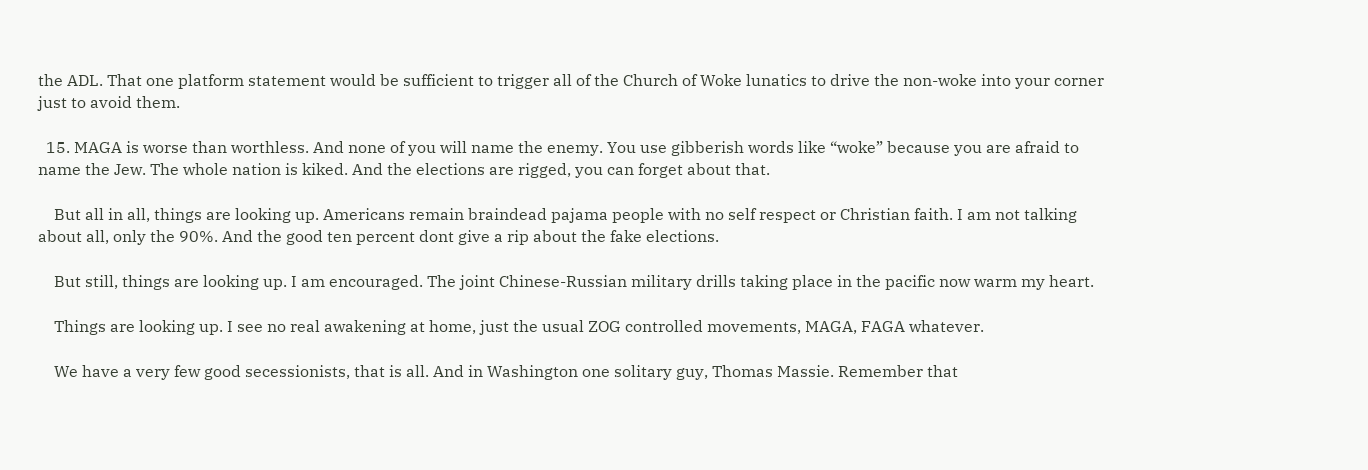the ADL. That one platform statement would be sufficient to trigger all of the Church of Woke lunatics to drive the non-woke into your corner just to avoid them.

  15. MAGA is worse than worthless. And none of you will name the enemy. You use gibberish words like “woke” because you are afraid to name the Jew. The whole nation is kiked. And the elections are rigged, you can forget about that.

    But all in all, things are looking up. Americans remain braindead pajama people with no self respect or Christian faith. I am not talking about all, only the 90%. And the good ten percent dont give a rip about the fake elections.

    But still, things are looking up. I am encouraged. The joint Chinese-Russian military drills taking place in the pacific now warm my heart.

    Things are looking up. I see no real awakening at home, just the usual ZOG controlled movements, MAGA, FAGA whatever.

    We have a very few good secessionists, that is all. And in Washington one solitary guy, Thomas Massie. Remember that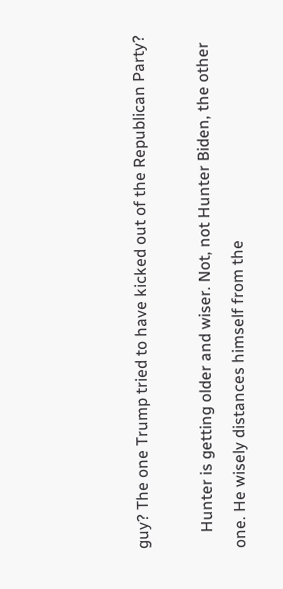guy? The one Trump tried to have kicked out of the Republican Party?

    Hunter is getting older and wiser. Not, not Hunter Biden, the other one. He wisely distances himself from the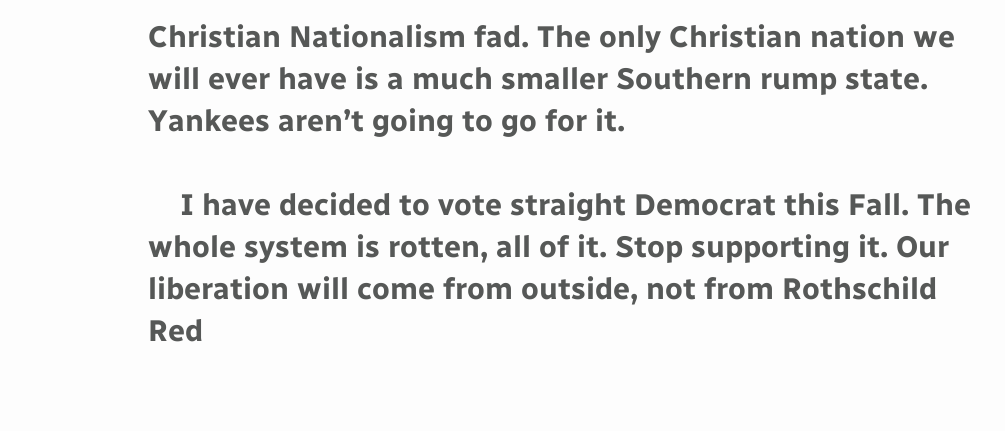Christian Nationalism fad. The only Christian nation we will ever have is a much smaller Southern rump state. Yankees aren’t going to go for it.

    I have decided to vote straight Democrat this Fall. The whole system is rotten, all of it. Stop supporting it. Our liberation will come from outside, not from Rothschild Red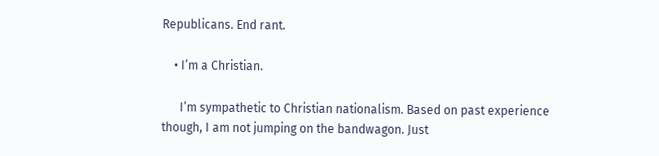Republicans. End rant.

    • I’m a Christian.

      I’m sympathetic to Christian nationalism. Based on past experience though, I am not jumping on the bandwagon. Just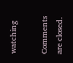watching

Comments are closed.